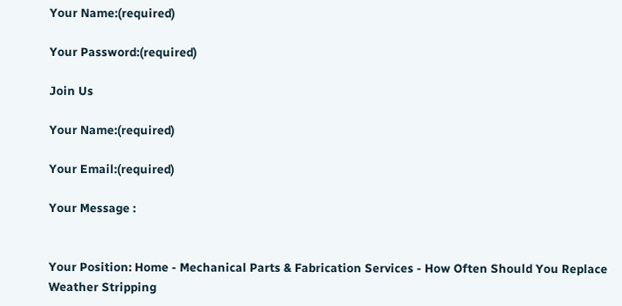Your Name:(required)

Your Password:(required)

Join Us

Your Name:(required)

Your Email:(required)

Your Message :


Your Position: Home - Mechanical Parts & Fabrication Services - How Often Should You Replace Weather Stripping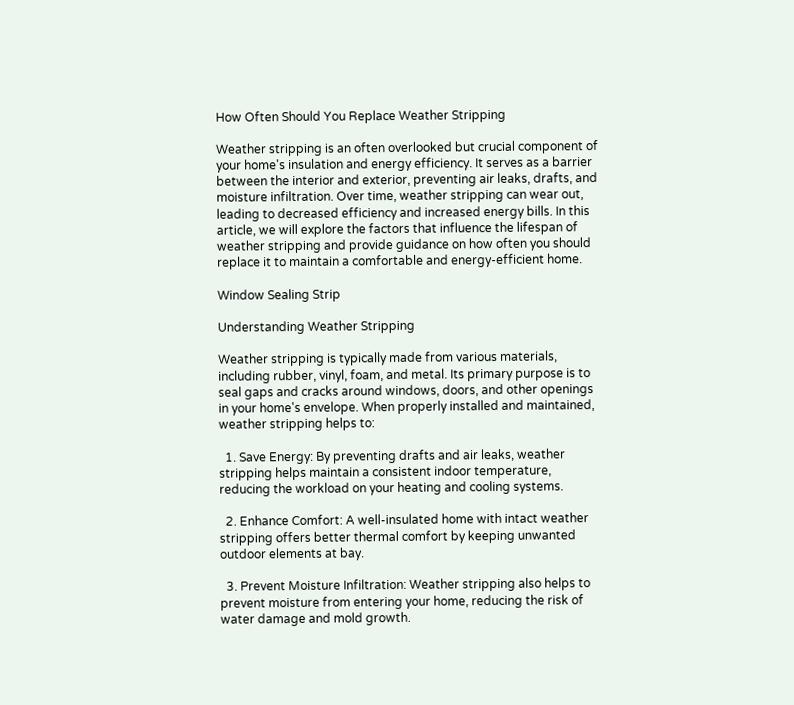How Often Should You Replace Weather Stripping

Weather stripping is an often overlooked but crucial component of your home's insulation and energy efficiency. It serves as a barrier between the interior and exterior, preventing air leaks, drafts, and moisture infiltration. Over time, weather stripping can wear out, leading to decreased efficiency and increased energy bills. In this article, we will explore the factors that influence the lifespan of weather stripping and provide guidance on how often you should replace it to maintain a comfortable and energy-efficient home.

Window Sealing Strip

Understanding Weather Stripping

Weather stripping is typically made from various materials, including rubber, vinyl, foam, and metal. Its primary purpose is to seal gaps and cracks around windows, doors, and other openings in your home's envelope. When properly installed and maintained, weather stripping helps to:

  1. Save Energy: By preventing drafts and air leaks, weather stripping helps maintain a consistent indoor temperature, reducing the workload on your heating and cooling systems.

  2. Enhance Comfort: A well-insulated home with intact weather stripping offers better thermal comfort by keeping unwanted outdoor elements at bay.

  3. Prevent Moisture Infiltration: Weather stripping also helps to prevent moisture from entering your home, reducing the risk of water damage and mold growth.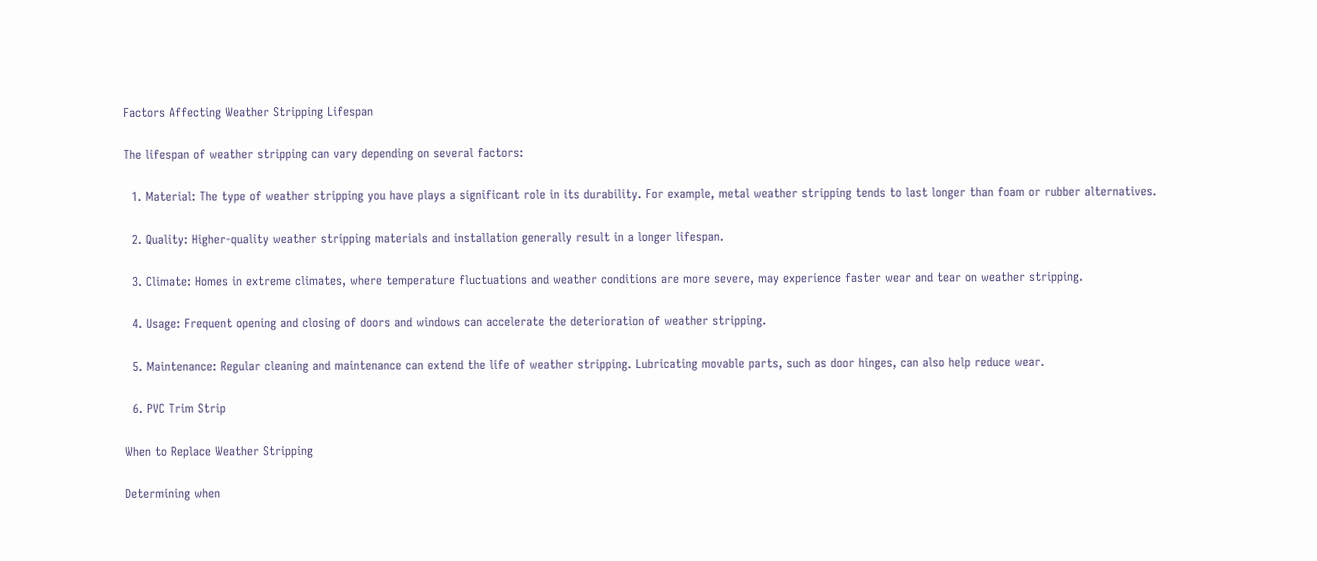Factors Affecting Weather Stripping Lifespan

The lifespan of weather stripping can vary depending on several factors:

  1. Material: The type of weather stripping you have plays a significant role in its durability. For example, metal weather stripping tends to last longer than foam or rubber alternatives.

  2. Quality: Higher-quality weather stripping materials and installation generally result in a longer lifespan.

  3. Climate: Homes in extreme climates, where temperature fluctuations and weather conditions are more severe, may experience faster wear and tear on weather stripping.

  4. Usage: Frequent opening and closing of doors and windows can accelerate the deterioration of weather stripping.

  5. Maintenance: Regular cleaning and maintenance can extend the life of weather stripping. Lubricating movable parts, such as door hinges, can also help reduce wear.

  6. PVC Trim Strip

When to Replace Weather Stripping

Determining when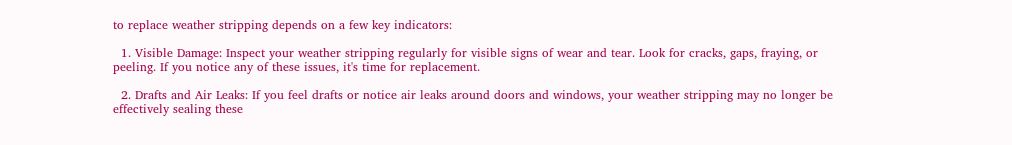to replace weather stripping depends on a few key indicators:

  1. Visible Damage: Inspect your weather stripping regularly for visible signs of wear and tear. Look for cracks, gaps, fraying, or peeling. If you notice any of these issues, it's time for replacement.

  2. Drafts and Air Leaks: If you feel drafts or notice air leaks around doors and windows, your weather stripping may no longer be effectively sealing these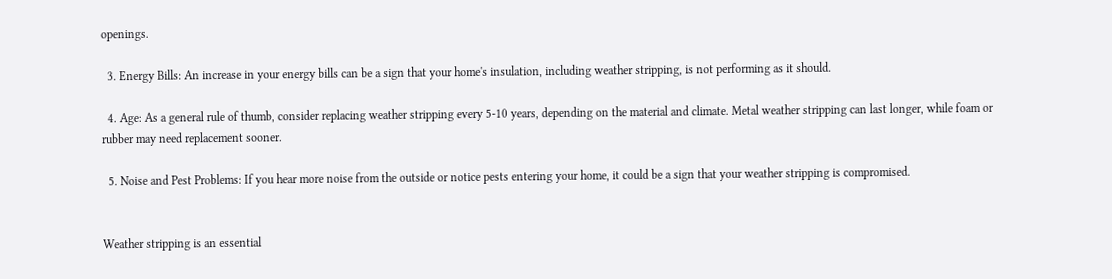openings.

  3. Energy Bills: An increase in your energy bills can be a sign that your home's insulation, including weather stripping, is not performing as it should.

  4. Age: As a general rule of thumb, consider replacing weather stripping every 5-10 years, depending on the material and climate. Metal weather stripping can last longer, while foam or rubber may need replacement sooner.

  5. Noise and Pest Problems: If you hear more noise from the outside or notice pests entering your home, it could be a sign that your weather stripping is compromised.


Weather stripping is an essential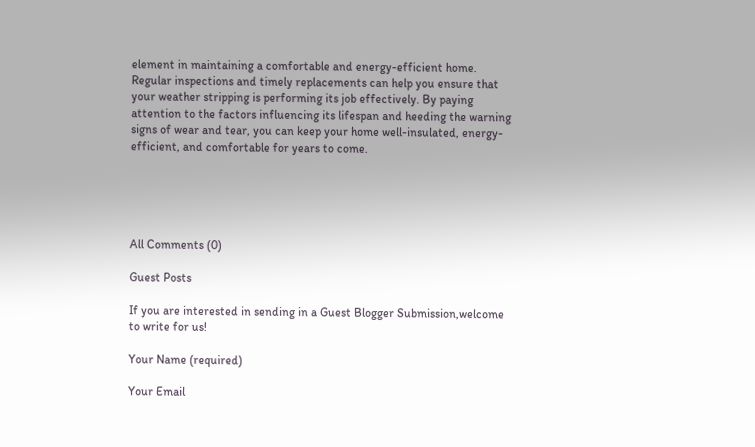element in maintaining a comfortable and energy-efficient home. Regular inspections and timely replacements can help you ensure that your weather stripping is performing its job effectively. By paying attention to the factors influencing its lifespan and heeding the warning signs of wear and tear, you can keep your home well-insulated, energy-efficient, and comfortable for years to come.





All Comments (0)

Guest Posts

If you are interested in sending in a Guest Blogger Submission,welcome to write for us!

Your Name (required)

Your Email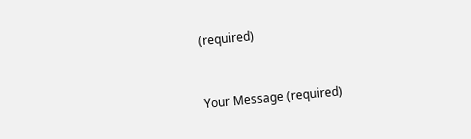(required)


Your Message (required)